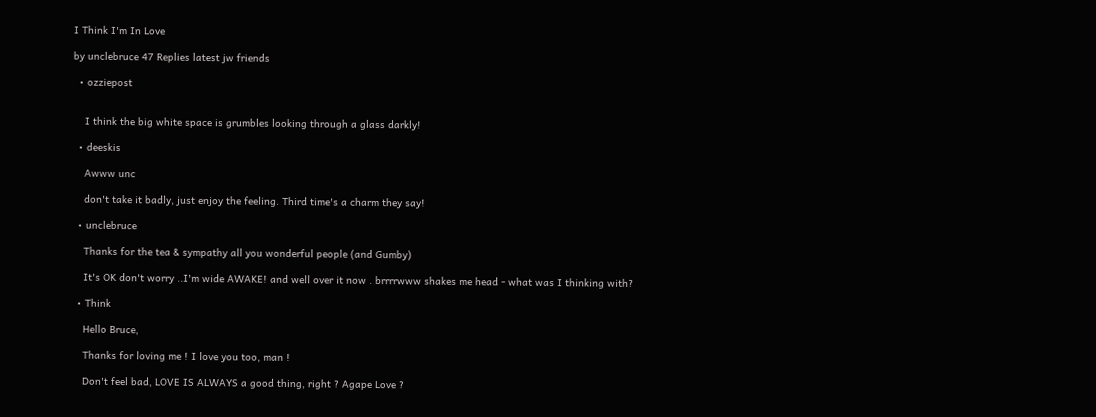I Think I'm In Love

by unclebruce 47 Replies latest jw friends

  • ozziepost


    I think the big white space is grumbles looking through a glass darkly!

  • deeskis

    Awww unc

    don't take it badly, just enjoy the feeling. Third time's a charm they say!

  • unclebruce

    Thanks for the tea & sympathy all you wonderful people (and Gumby)

    It's OK don't worry ..I'm wide AWAKE! and well over it now . brrrrwww shakes me head - what was I thinking with?

  • Think

    Hello Bruce,

    Thanks for loving me ! I love you too, man !

    Don't feel bad, LOVE IS ALWAYS a good thing, right ? Agape Love ?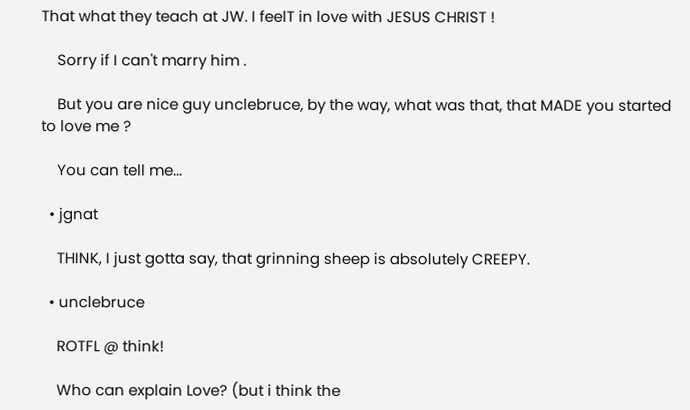That what they teach at JW. I feelT in love with JESUS CHRIST !

    Sorry if I can't marry him .

    But you are nice guy unclebruce, by the way, what was that, that MADE you started to love me ?

    You can tell me...

  • jgnat

    THINK, I just gotta say, that grinning sheep is absolutely CREEPY.

  • unclebruce

    ROTFL @ think!

    Who can explain Love? (but i think the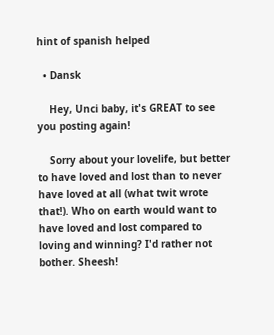hint of spanish helped

  • Dansk

    Hey, Unci baby, it's GREAT to see you posting again!

    Sorry about your lovelife, but better to have loved and lost than to never have loved at all (what twit wrote that!). Who on earth would want to have loved and lost compared to loving and winning? I'd rather not bother. Sheesh!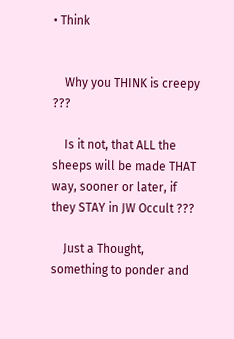• Think


    Why you THINK is creepy ???

    Is it not, that ALL the sheeps will be made THAT way, sooner or later, if they STAY in JW Occult ???

    Just a Thought, something to ponder and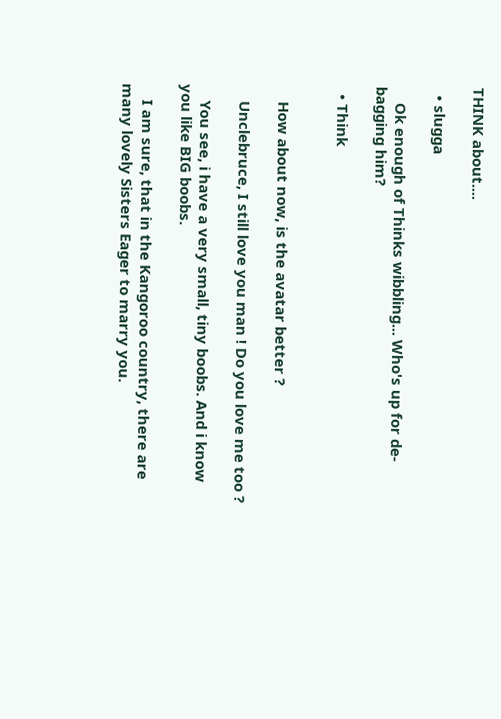THINK about....

  • slugga

    Ok enough of Thinks wibbling... Who's up for de-bagging him?

  • Think


    How about now, is the avatar better ?

    Unclebruce, I still love you man ! Do you love me too ?

    You see, i have a very small, tiny boobs. And i know you like BIG boobs.

    I am sure, that in the Kangoroo country, there are many lovely Sisters Eager to marry you.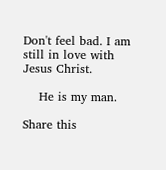Don't feel bad. I am still in love with Jesus Christ.

    He is my man.

Share this